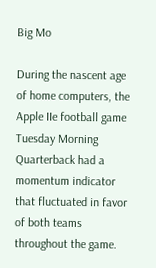Big Mo

During the nascent age of home computers, the Apple IIe football game Tuesday Morning Quarterback had a momentum indicator that fluctuated in favor of both teams throughout the game.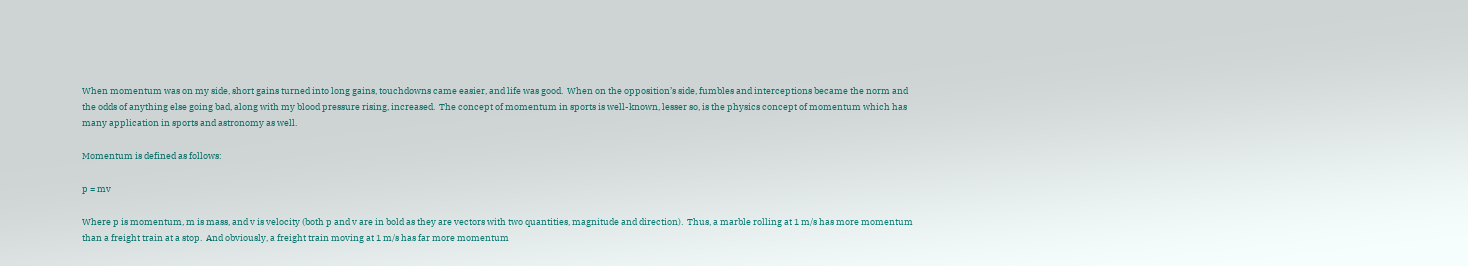When momentum was on my side, short gains turned into long gains, touchdowns came easier, and life was good.  When on the opposition’s side, fumbles and interceptions became the norm and the odds of anything else going bad, along with my blood pressure rising, increased.  The concept of momentum in sports is well-known, lesser so, is the physics concept of momentum which has many application in sports and astronomy as well.

Momentum is defined as follows:

p = mv

Where p is momentum, m is mass, and v is velocity (both p and v are in bold as they are vectors with two quantities, magnitude and direction).  Thus, a marble rolling at 1 m/s has more momentum than a freight train at a stop.  And obviously, a freight train moving at 1 m/s has far more momentum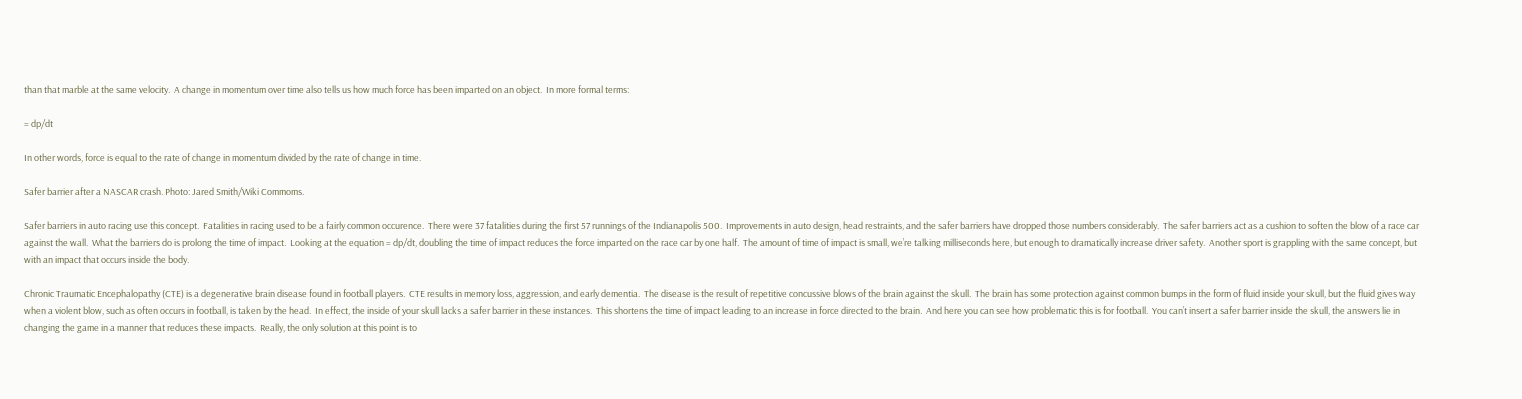than that marble at the same velocity.  A change in momentum over time also tells us how much force has been imparted on an object.  In more formal terms:

= dp/dt

In other words, force is equal to the rate of change in momentum divided by the rate of change in time.

Safer barrier after a NASCAR crash. Photo: Jared Smith/Wiki Commoms.

Safer barriers in auto racing use this concept.  Fatalities in racing used to be a fairly common occurence.  There were 37 fatalities during the first 57 runnings of the Indianapolis 500.  Improvements in auto design, head restraints, and the safer barriers have dropped those numbers considerably.  The safer barriers act as a cushion to soften the blow of a race car against the wall.  What the barriers do is prolong the time of impact.  Looking at the equation = dp/dt, doubling the time of impact reduces the force imparted on the race car by one half.  The amount of time of impact is small, we’re talking milliseconds here, but enough to dramatically increase driver safety.  Another sport is grappling with the same concept, but with an impact that occurs inside the body.

Chronic Traumatic Encephalopathy (CTE) is a degenerative brain disease found in football players.  CTE results in memory loss, aggression, and early dementia.  The disease is the result of repetitive concussive blows of the brain against the skull.  The brain has some protection against common bumps in the form of fluid inside your skull, but the fluid gives way when a violent blow, such as often occurs in football, is taken by the head.  In effect, the inside of your skull lacks a safer barrier in these instances.  This shortens the time of impact leading to an increase in force directed to the brain.  And here you can see how problematic this is for football.  You can’t insert a safer barrier inside the skull, the answers lie in changing the game in a manner that reduces these impacts.  Really, the only solution at this point is to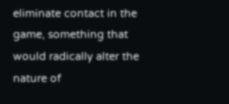eliminate contact in the game, something that would radically alter the nature of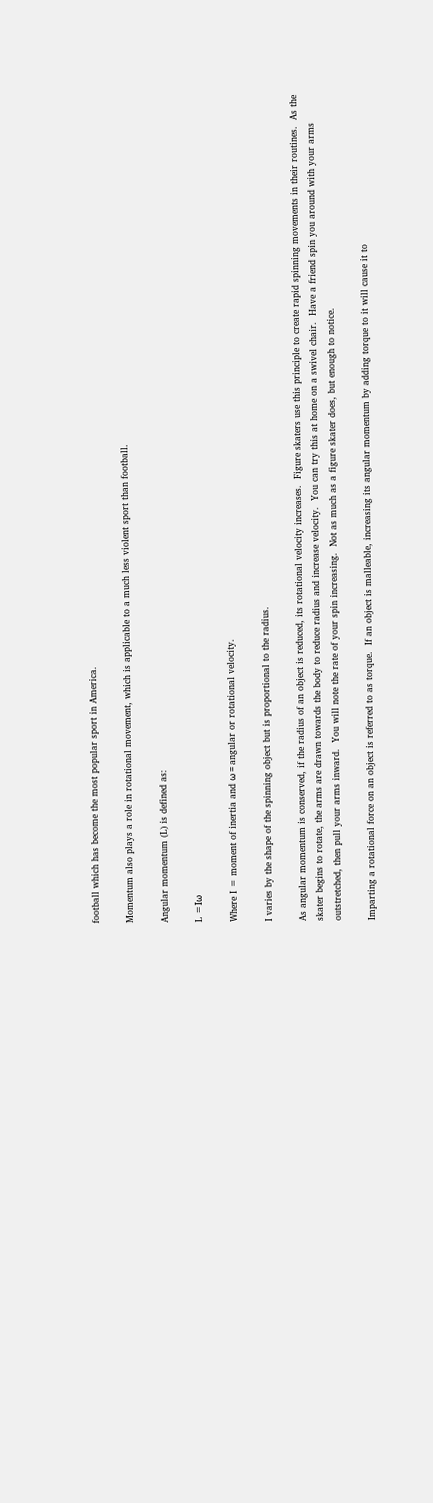football which has become the most popular sport in America.

Momentum also plays a role in rotational movement, which is applicable to a much less violent sport than football.

Angular momentum (L) is defined as:

L =Iω

Where I = moment of inertia and ω = angular or rotational velocity.

I varies by the shape of the spinning object but is proportional to the radius.

As angular momentum is conserved, if the radius of an object is reduced, its rotational velocity increases.  Figure skaters use this principle to create rapid spinning movements in their routines.  As the skater begins to rotate, the arms are drawn towards the body to reduce radius and increase velocity.  You can try this at home on a swivel chair.  Have a friend spin you around with your arms outstretched, then pull your arms inward.  You will note the rate of your spin increasing.  Not as much as a figure skater does, but enough to notice.

Imparting a rotational force on an object is referred to as torque.  If an object is malleable, increasing its angular momentum by adding torque to it will cause it to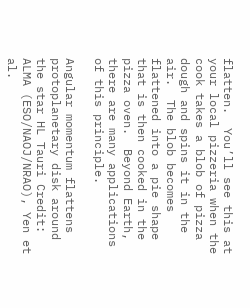flatten.  You’ll see this at your local pizzeria when the cook takes a blob of pizza dough and spins it in the air.  The blob becomes flattened into a pie shape that is then cooked in the pizza oven.  Beyond Earth, there are many applications of this principle.

Angular momentum flattens protoplanetary disk around the star HL Tauri Credit: ALMA (ESO/NAOJ/NRAO), Yen et al.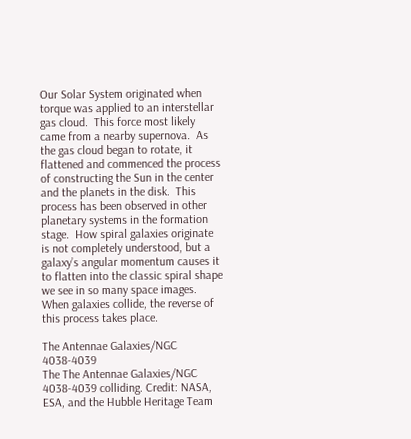Our Solar System originated when torque was applied to an interstellar gas cloud.  This force most likely came from a nearby supernova.  As the gas cloud began to rotate, it flattened and commenced the process of constructing the Sun in the center and the planets in the disk.  This process has been observed in other planetary systems in the formation stage.  How spiral galaxies originate is not completely understood, but a galaxy’s angular momentum causes it to flatten into the classic spiral shape we see in so many space images.  When galaxies collide, the reverse of this process takes place.

The Antennae Galaxies/NGC 4038-4039
The The Antennae Galaxies/NGC 4038-4039 colliding. Credit: NASA, ESA, and the Hubble Heritage Team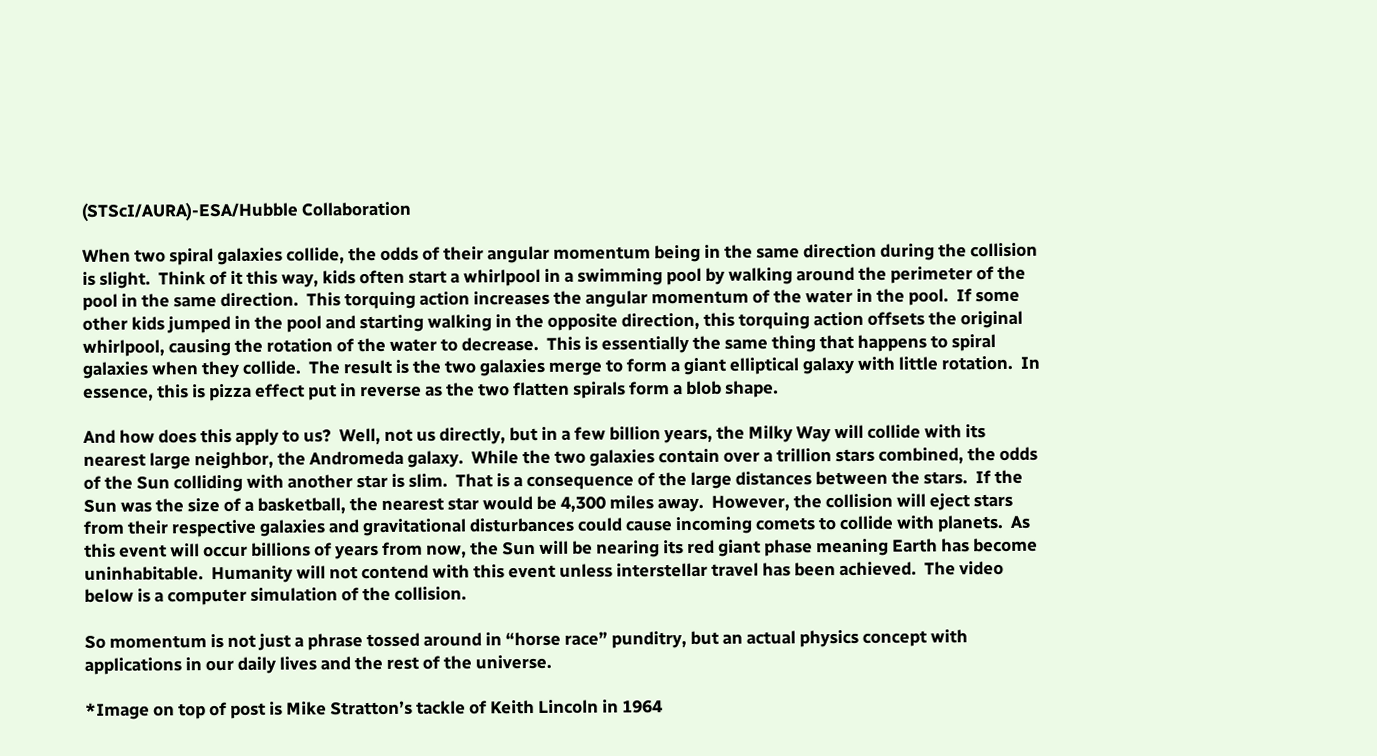(STScI/AURA)-ESA/Hubble Collaboration

When two spiral galaxies collide, the odds of their angular momentum being in the same direction during the collision is slight.  Think of it this way, kids often start a whirlpool in a swimming pool by walking around the perimeter of the pool in the same direction.  This torquing action increases the angular momentum of the water in the pool.  If some other kids jumped in the pool and starting walking in the opposite direction, this torquing action offsets the original whirlpool, causing the rotation of the water to decrease.  This is essentially the same thing that happens to spiral galaxies when they collide.  The result is the two galaxies merge to form a giant elliptical galaxy with little rotation.  In essence, this is pizza effect put in reverse as the two flatten spirals form a blob shape.

And how does this apply to us?  Well, not us directly, but in a few billion years, the Milky Way will collide with its nearest large neighbor, the Andromeda galaxy.  While the two galaxies contain over a trillion stars combined, the odds of the Sun colliding with another star is slim.  That is a consequence of the large distances between the stars.  If the Sun was the size of a basketball, the nearest star would be 4,300 miles away.  However, the collision will eject stars from their respective galaxies and gravitational disturbances could cause incoming comets to collide with planets.  As this event will occur billions of years from now, the Sun will be nearing its red giant phase meaning Earth has become uninhabitable.  Humanity will not contend with this event unless interstellar travel has been achieved.  The video below is a computer simulation of the collision.

So momentum is not just a phrase tossed around in “horse race” punditry, but an actual physics concept with applications in our daily lives and the rest of the universe.

*Image on top of post is Mike Stratton’s tackle of Keith Lincoln in 1964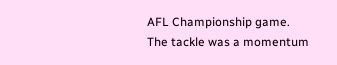AFL Championship game.  The tackle was a momentum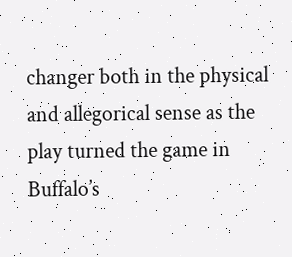changer both in the physical and allegorical sense as the play turned the game in Buffalo’s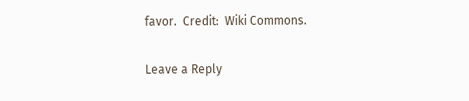favor.  Credit:  Wiki Commons.

Leave a Reply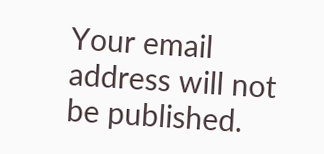Your email address will not be published.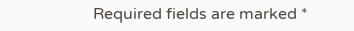Required fields are marked *